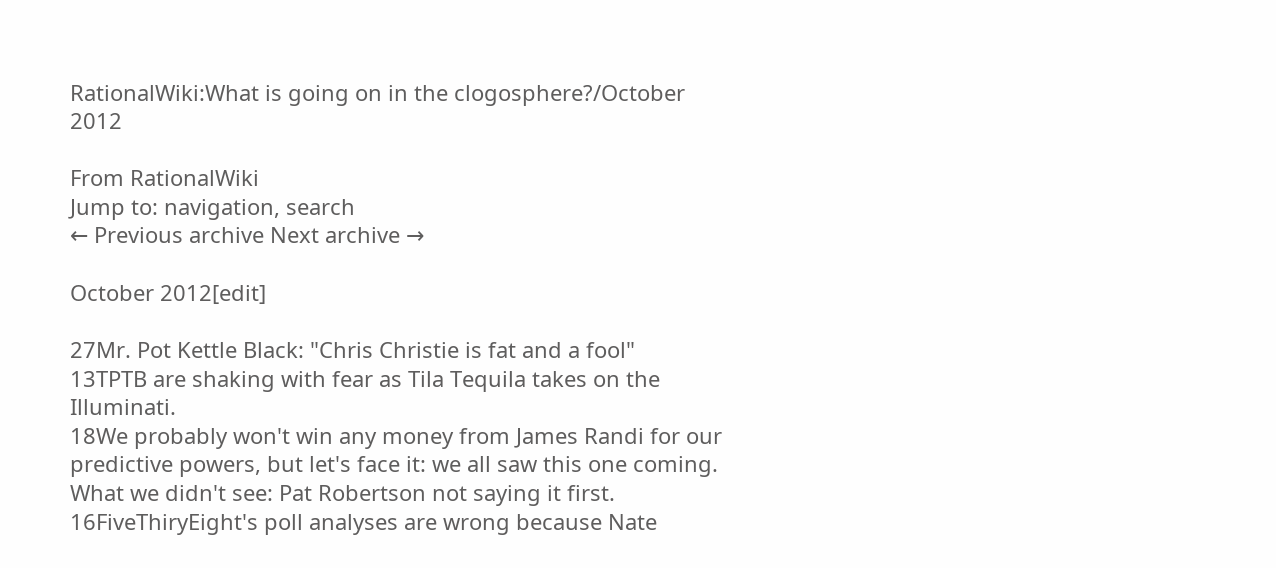RationalWiki:What is going on in the clogosphere?/October 2012

From RationalWiki
Jump to: navigation, search
← Previous archive Next archive →

October 2012[edit]

27Mr. Pot Kettle Black: "Chris Christie is fat and a fool"
13TPTB are shaking with fear as Tila Tequila takes on the Illuminati.
18We probably won't win any money from James Randi for our predictive powers, but let's face it: we all saw this one coming. What we didn't see: Pat Robertson not saying it first.
16FiveThiryEight's poll analyses are wrong because Nate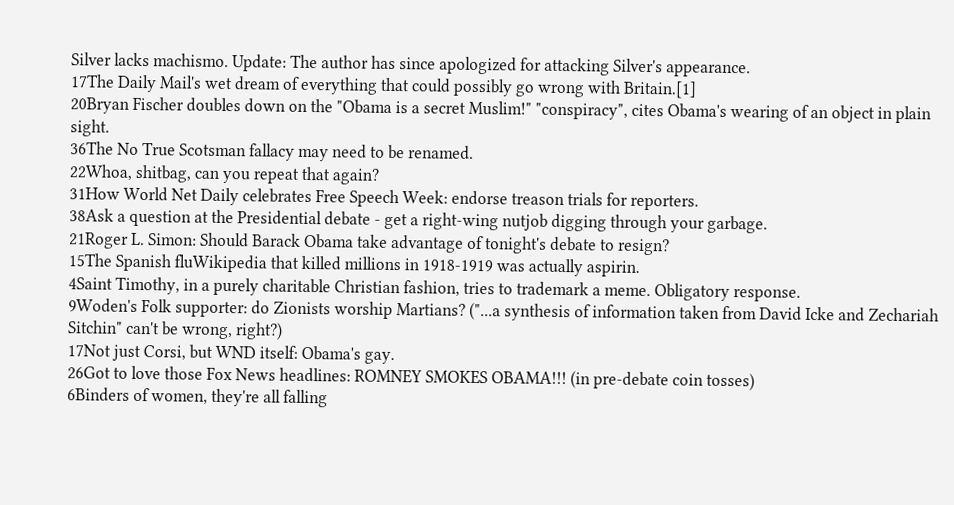Silver lacks machismo. Update: The author has since apologized for attacking Silver's appearance.
17The Daily Mail's wet dream of everything that could possibly go wrong with Britain.[1]
20Bryan Fischer doubles down on the "Obama is a secret Muslim!" "conspiracy", cites Obama's wearing of an object in plain sight.
36The No True Scotsman fallacy may need to be renamed.
22Whoa, shitbag, can you repeat that again?
31How World Net Daily celebrates Free Speech Week: endorse treason trials for reporters.
38Ask a question at the Presidential debate - get a right-wing nutjob digging through your garbage.
21Roger L. Simon: Should Barack Obama take advantage of tonight's debate to resign?
15The Spanish fluWikipedia that killed millions in 1918-1919 was actually aspirin.
4Saint Timothy, in a purely charitable Christian fashion, tries to trademark a meme. Obligatory response.
9Woden's Folk supporter: do Zionists worship Martians? ("...a synthesis of information taken from David Icke and Zechariah Sitchin" can't be wrong, right?)
17Not just Corsi, but WND itself: Obama's gay.
26Got to love those Fox News headlines: ROMNEY SMOKES OBAMA!!! (in pre-debate coin tosses)
6Binders of women, they're all falling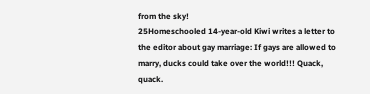from the sky!
25Homeschooled 14-year-old Kiwi writes a letter to the editor about gay marriage: If gays are allowed to marry, ducks could take over the world!!! Quack, quack.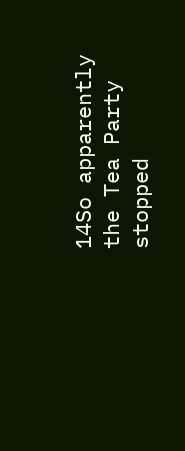14So apparently the Tea Party stopped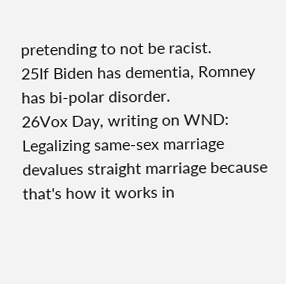pretending to not be racist.
25If Biden has dementia, Romney has bi-polar disorder.
26Vox Day, writing on WND: Legalizing same-sex marriage devalues straight marriage because that's how it works in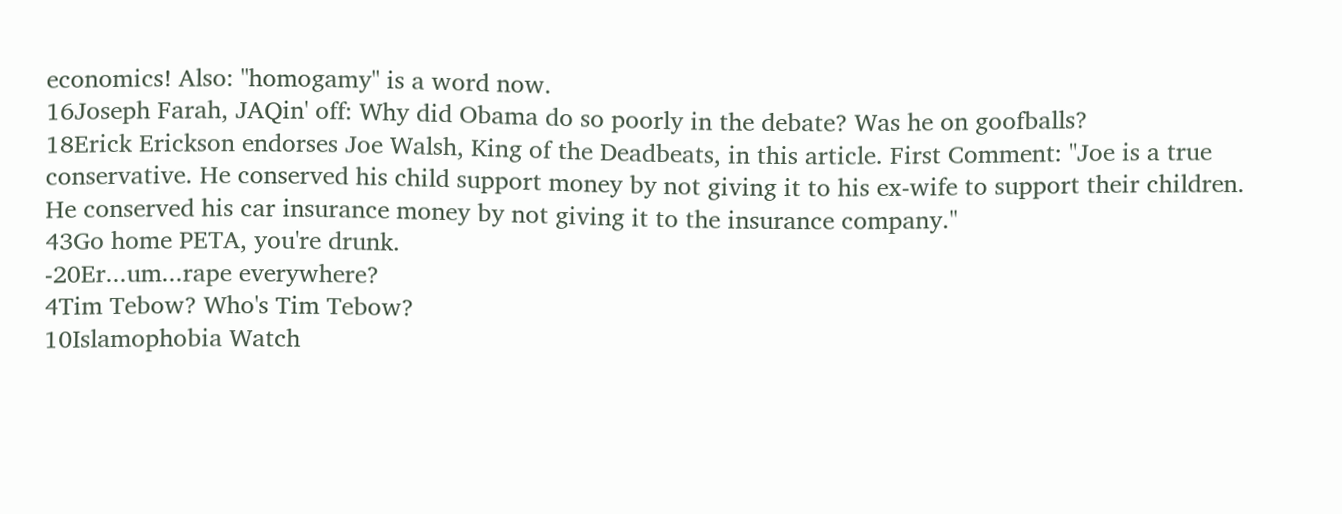economics! Also: "homogamy" is a word now.
16Joseph Farah, JAQin' off: Why did Obama do so poorly in the debate? Was he on goofballs?
18Erick Erickson endorses Joe Walsh, King of the Deadbeats, in this article. First Comment: "Joe is a true conservative. He conserved his child support money by not giving it to his ex-wife to support their children. He conserved his car insurance money by not giving it to the insurance company."
43Go home PETA, you're drunk.
-20Er...um...rape everywhere?
4Tim Tebow? Who's Tim Tebow?
10Islamophobia Watch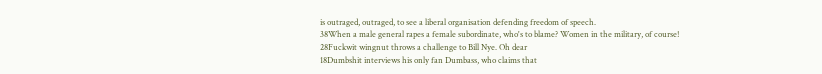is outraged, outraged, to see a liberal organisation defending freedom of speech.
38When a male general rapes a female subordinate, who's to blame? Women in the military, of course!
28Fuckwit wingnut throws a challenge to Bill Nye. Oh dear
18Dumbshit interviews his only fan Dumbass, who claims that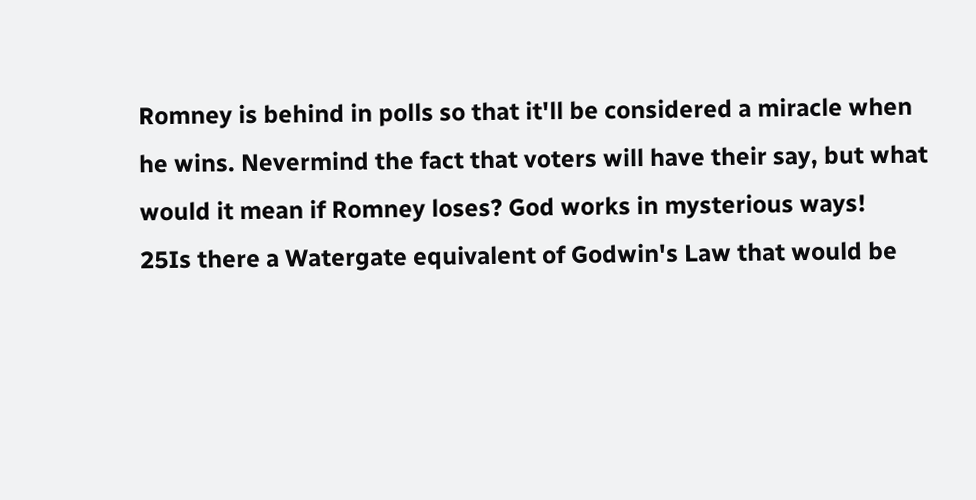Romney is behind in polls so that it'll be considered a miracle when he wins. Nevermind the fact that voters will have their say, but what would it mean if Romney loses? God works in mysterious ways!
25Is there a Watergate equivalent of Godwin's Law that would be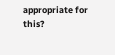appropriate for this?